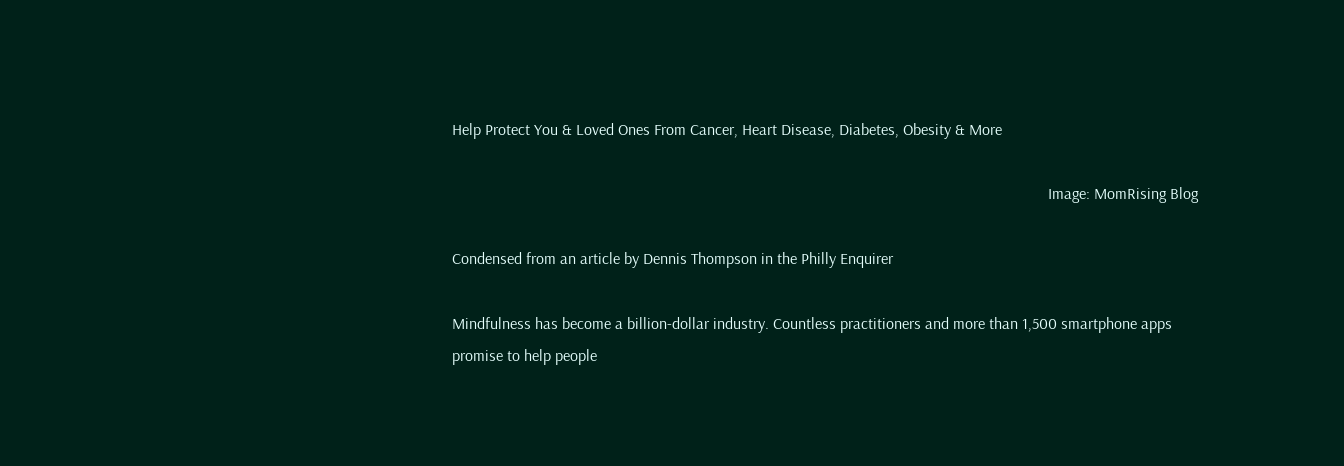Help Protect You & Loved Ones From Cancer, Heart Disease, Diabetes, Obesity & More

                                                                                                                                                     Image: MomRising Blog

Condensed from an article by Dennis Thompson in the Philly Enquirer

Mindfulness has become a billion-dollar industry. Countless practitioners and more than 1,500 smartphone apps promise to help people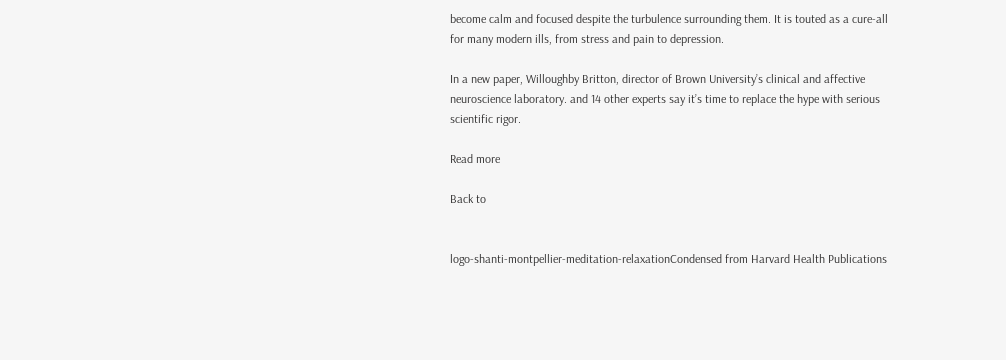become calm and focused despite the turbulence surrounding them. It is touted as a cure-all for many modern ills, from stress and pain to depression.

In a new paper, Willoughby Britton, director of Brown University’s clinical and affective neuroscience laboratory. and 14 other experts say it’s time to replace the hype with serious scientific rigor.

Read more

Back to


logo-shanti-montpellier-meditation-relaxationCondensed from Harvard Health Publications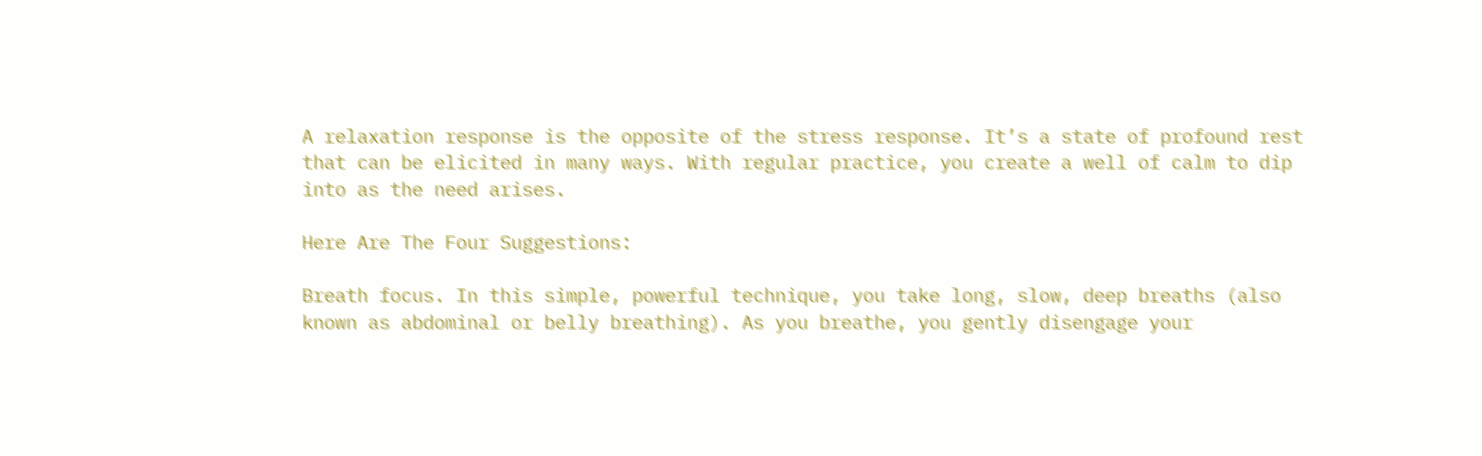A relaxation response is the opposite of the stress response. It’s a state of profound rest that can be elicited in many ways. With regular practice, you create a well of calm to dip into as the need arises.

Here Are The Four Suggestions:

Breath focus. In this simple, powerful technique, you take long, slow, deep breaths (also known as abdominal or belly breathing). As you breathe, you gently disengage your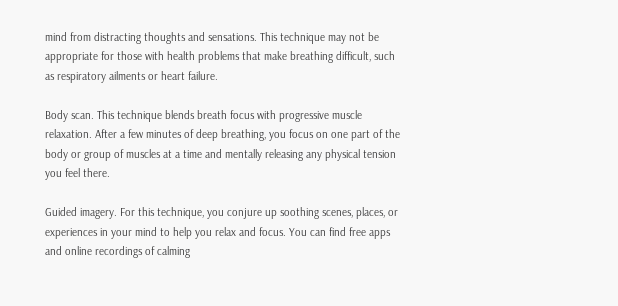mind from distracting thoughts and sensations. This technique may not be appropriate for those with health problems that make breathing difficult, such as respiratory ailments or heart failure.

Body scan. This technique blends breath focus with progressive muscle relaxation. After a few minutes of deep breathing, you focus on one part of the body or group of muscles at a time and mentally releasing any physical tension you feel there.

Guided imagery. For this technique, you conjure up soothing scenes, places, or experiences in your mind to help you relax and focus. You can find free apps and online recordings of calming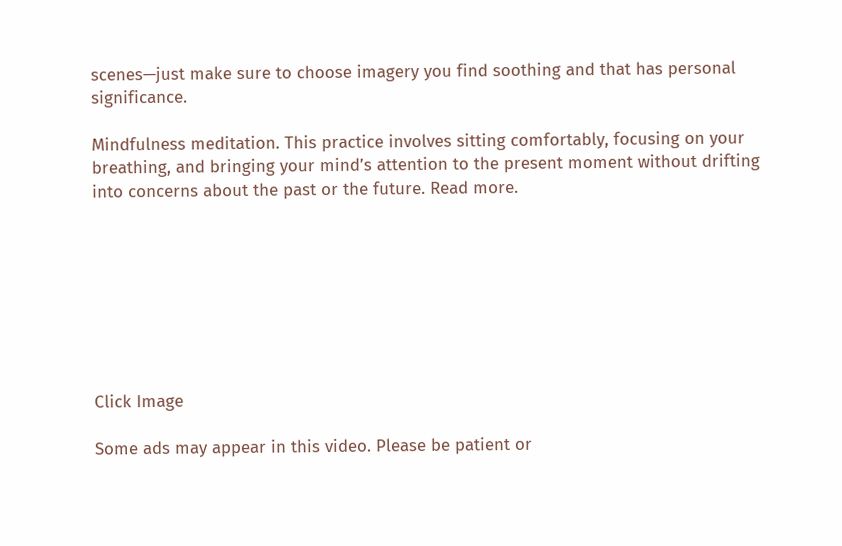scenes—just make sure to choose imagery you find soothing and that has personal significance.

Mindfulness meditation. This practice involves sitting comfortably, focusing on your breathing, and bringing your mind’s attention to the present moment without drifting into concerns about the past or the future. Read more.








Click Image

Some ads may appear in this video. Please be patient or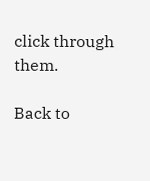click through them.

Back to